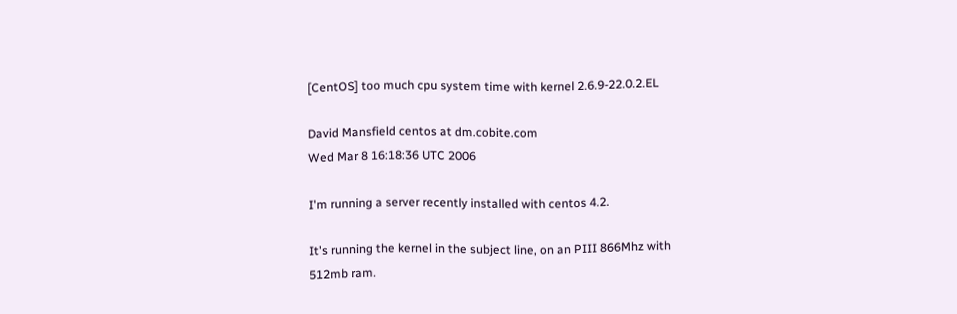[CentOS] too much cpu system time with kernel 2.6.9-22.0.2.EL

David Mansfield centos at dm.cobite.com
Wed Mar 8 16:18:36 UTC 2006

I'm running a server recently installed with centos 4.2.

It's running the kernel in the subject line, on an PIII 866Mhz with
512mb ram.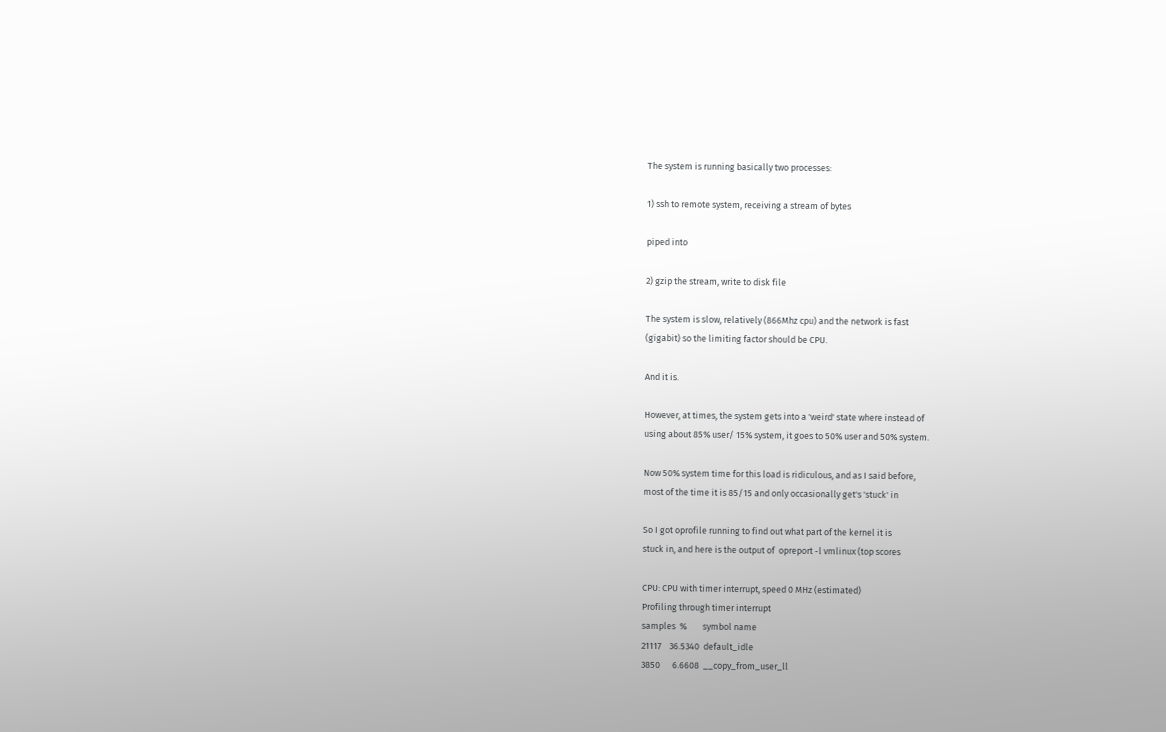The system is running basically two processes:

1) ssh to remote system, receiving a stream of bytes

piped into

2) gzip the stream, write to disk file

The system is slow, relatively (866Mhz cpu) and the network is fast
(gigabit) so the limiting factor should be CPU.

And it is.

However, at times, the system gets into a 'weird' state where instead of
using about 85% user/ 15% system, it goes to 50% user and 50% system.

Now 50% system time for this load is ridiculous, and as I said before,
most of the time it is 85/15 and only occasionally get's 'stuck' in

So I got oprofile running to find out what part of the kernel it is
stuck in, and here is the output of  opreport -l vmlinux (top scores

CPU: CPU with timer interrupt, speed 0 MHz (estimated)
Profiling through timer interrupt
samples  %        symbol name
21117    36.5340  default_idle
3850      6.6608  __copy_from_user_ll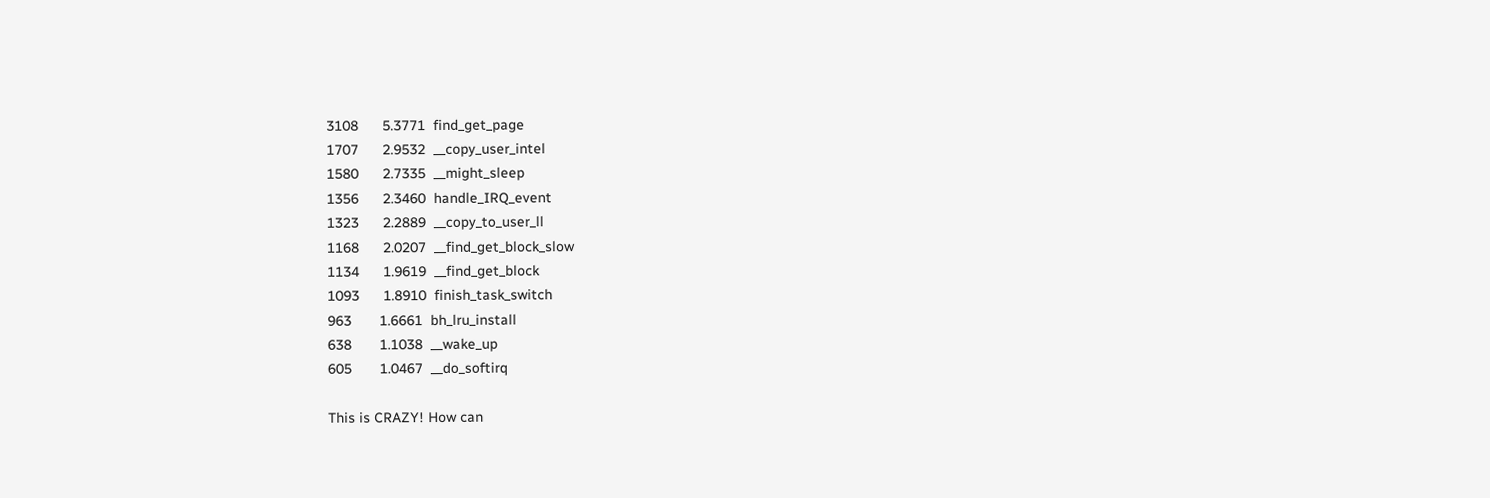3108      5.3771  find_get_page
1707      2.9532  __copy_user_intel
1580      2.7335  __might_sleep
1356      2.3460  handle_IRQ_event
1323      2.2889  __copy_to_user_ll
1168      2.0207  __find_get_block_slow
1134      1.9619  __find_get_block
1093      1.8910  finish_task_switch
963       1.6661  bh_lru_install
638       1.1038  __wake_up
605       1.0467  __do_softirq

This is CRAZY! How can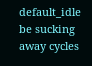default_idle be sucking away cycles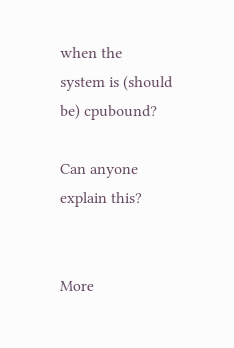when the
system is (should be) cpubound?

Can anyone explain this?


More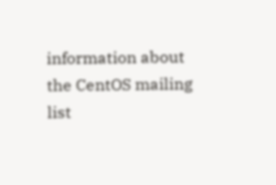information about the CentOS mailing list